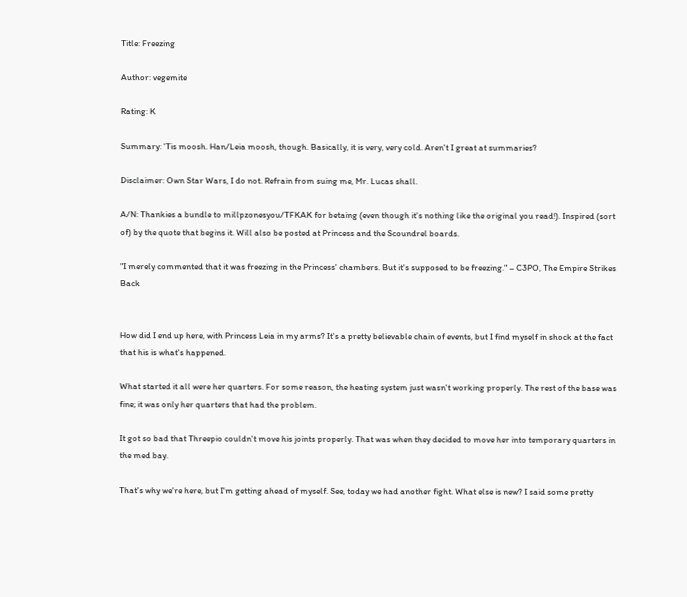Title: Freezing

Author: vegemite

Rating: K

Summary: 'Tis moosh. Han/Leia moosh, though. Basically, it is very, very cold. Aren't I great at summaries?

Disclaimer: Own Star Wars, I do not. Refrain from suing me, Mr. Lucas shall.

A/N: Thankies a bundle to millpzonesyou/TFKAK for betaing (even though it's nothing like the original you read!). Inspired (sort of) by the quote that begins it. Will also be posted at Princess and the Scoundrel boards.

"I merely commented that it was freezing in the Princess' chambers. But it's supposed to be freezing." – C3PO, The Empire Strikes Back


How did I end up here, with Princess Leia in my arms? It's a pretty believable chain of events, but I find myself in shock at the fact that his is what's happened.

What started it all were her quarters. For some reason, the heating system just wasn't working properly. The rest of the base was fine; it was only her quarters that had the problem.

It got so bad that Threepio couldn't move his joints properly. That was when they decided to move her into temporary quarters in the med bay.

That's why we're here, but I'm getting ahead of myself. See, today we had another fight. What else is new? I said some pretty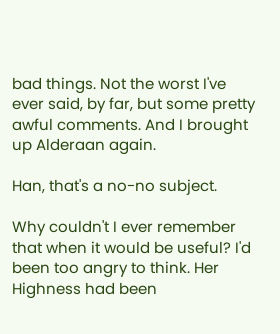bad things. Not the worst I've ever said, by far, but some pretty awful comments. And I brought up Alderaan again.

Han, that's a no-no subject.

Why couldn't I ever remember that when it would be useful? I'd been too angry to think. Her Highness had been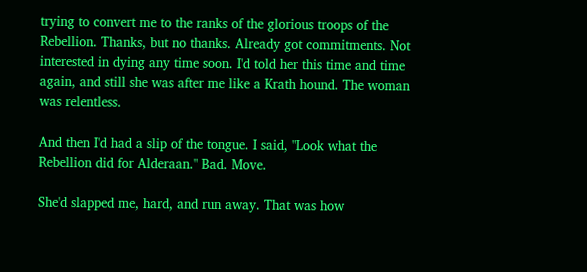trying to convert me to the ranks of the glorious troops of the Rebellion. Thanks, but no thanks. Already got commitments. Not interested in dying any time soon. I'd told her this time and time again, and still she was after me like a Krath hound. The woman was relentless.

And then I'd had a slip of the tongue. I said, "Look what the Rebellion did for Alderaan." Bad. Move.

She'd slapped me, hard, and run away. That was how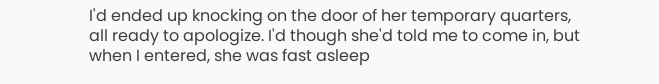I'd ended up knocking on the door of her temporary quarters, all ready to apologize. I'd though she'd told me to come in, but when I entered, she was fast asleep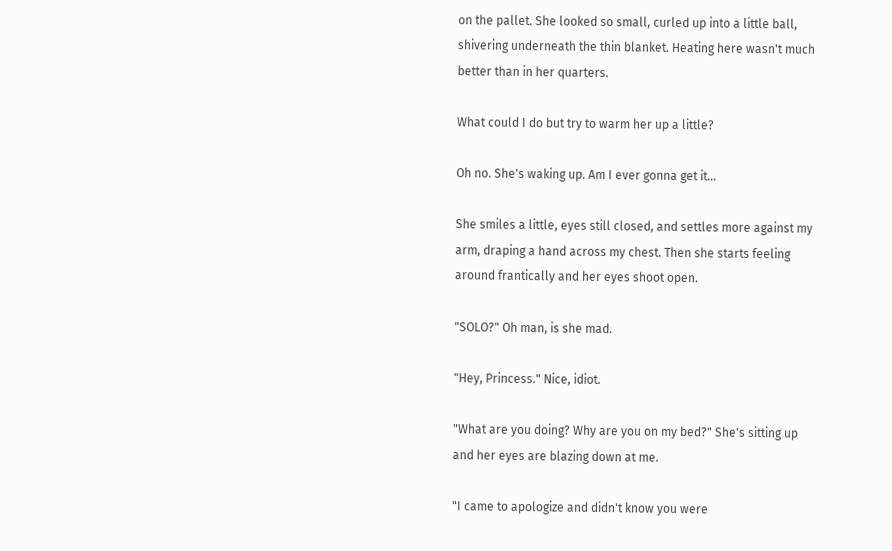on the pallet. She looked so small, curled up into a little ball, shivering underneath the thin blanket. Heating here wasn't much better than in her quarters.

What could I do but try to warm her up a little?

Oh no. She's waking up. Am I ever gonna get it…

She smiles a little, eyes still closed, and settles more against my arm, draping a hand across my chest. Then she starts feeling around frantically and her eyes shoot open.

"SOLO?" Oh man, is she mad.

"Hey, Princess." Nice, idiot.

"What are you doing? Why are you on my bed?" She's sitting up and her eyes are blazing down at me.

"I came to apologize and didn't know you were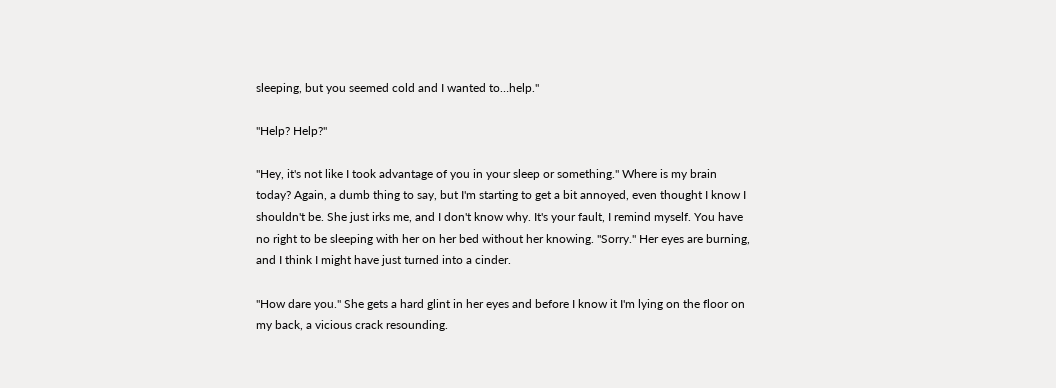sleeping, but you seemed cold and I wanted to…help."

"Help? Help?"

"Hey, it's not like I took advantage of you in your sleep or something." Where is my brain today? Again, a dumb thing to say, but I'm starting to get a bit annoyed, even thought I know I shouldn't be. She just irks me, and I don't know why. It's your fault, I remind myself. You have no right to be sleeping with her on her bed without her knowing. "Sorry." Her eyes are burning, and I think I might have just turned into a cinder.

"How dare you." She gets a hard glint in her eyes and before I know it I'm lying on the floor on my back, a vicious crack resounding.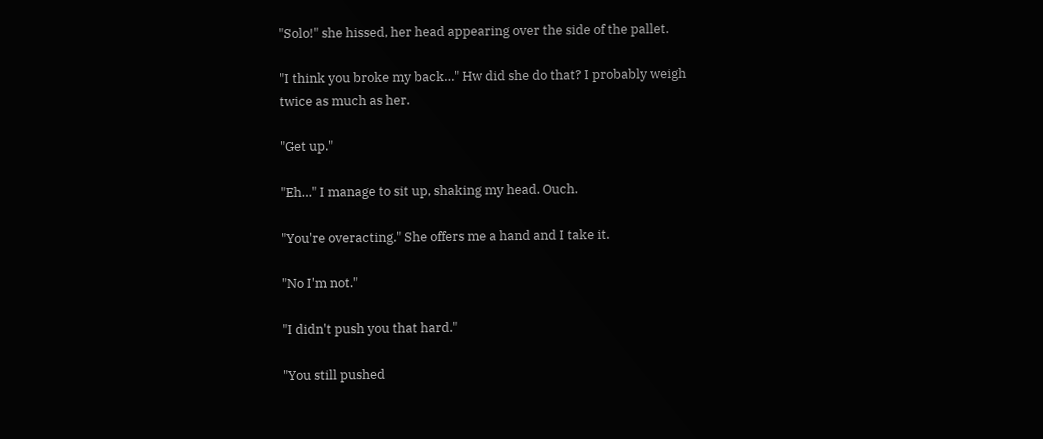"Solo!" she hissed, her head appearing over the side of the pallet.

"I think you broke my back…" Hw did she do that? I probably weigh twice as much as her.

"Get up."

"Eh…" I manage to sit up, shaking my head. Ouch.

"You're overacting." She offers me a hand and I take it.

"No I'm not."

"I didn't push you that hard."

"You still pushed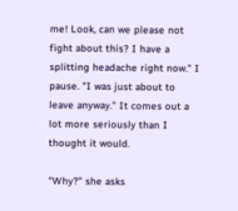me! Look, can we please not fight about this? I have a splitting headache right now." I pause. "I was just about to leave anyway." It comes out a lot more seriously than I thought it would.

"Why?" she asks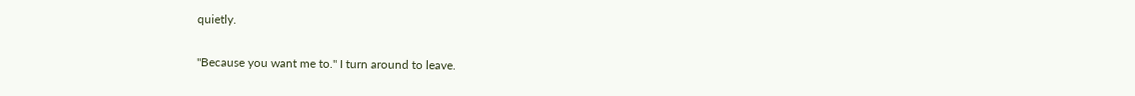quietly.

"Because you want me to." I turn around to leave.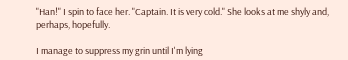"Han!" I spin to face her. "Captain. It is very cold." She looks at me shyly and, perhaps, hopefully.

I manage to suppress my grin until I'm lying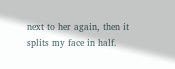next to her again, then it splits my face in half.